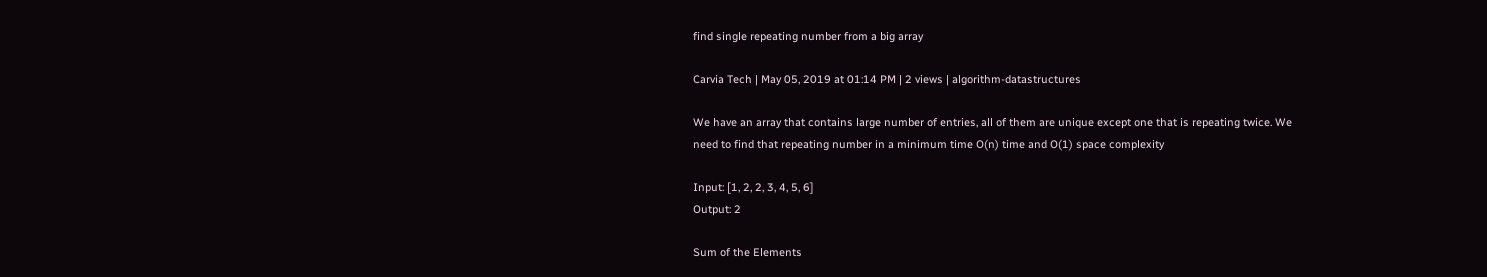find single repeating number from a big array

Carvia Tech | May 05, 2019 at 01:14 PM | 2 views | algorithm-datastructures

We have an array that contains large number of entries, all of them are unique except one that is repeating twice. We need to find that repeating number in a minimum time O(n) time and O(1) space complexity

Input: [1, 2, 2, 3, 4, 5, 6]
Output: 2

Sum of the Elements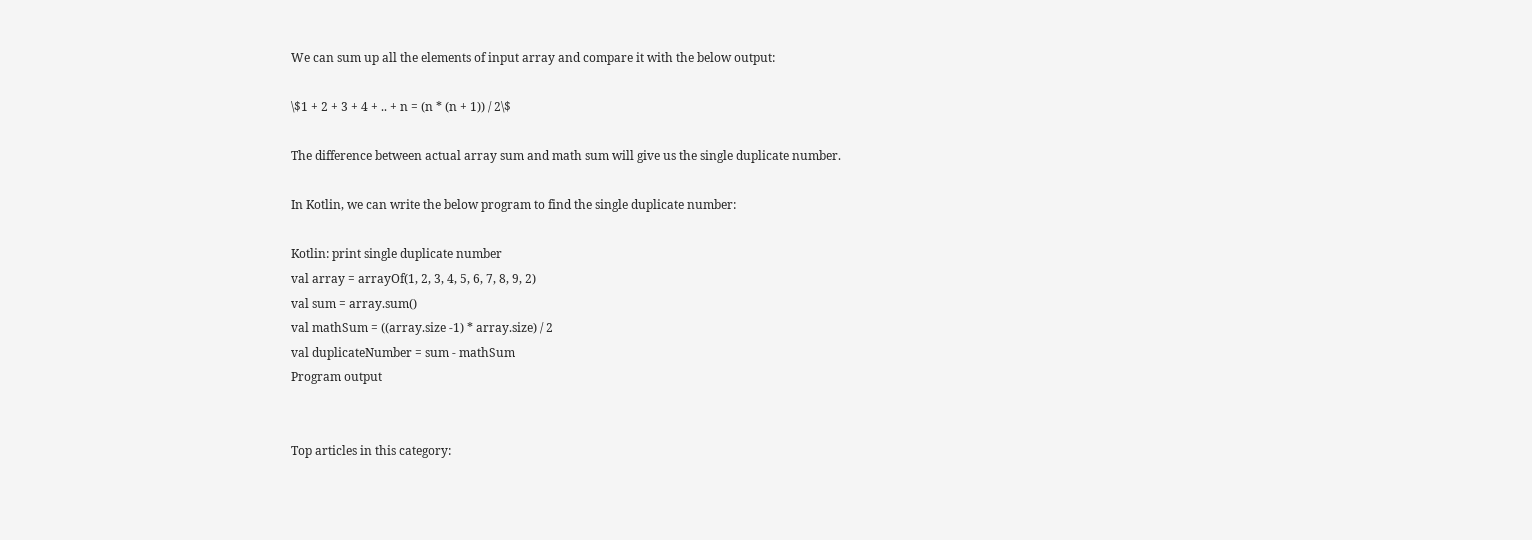We can sum up all the elements of input array and compare it with the below output:

\$1 + 2 + 3 + 4 + .. + n = (n * (n + 1)) / 2\$

The difference between actual array sum and math sum will give us the single duplicate number.

In Kotlin, we can write the below program to find the single duplicate number:

Kotlin: print single duplicate number
val array = arrayOf(1, 2, 3, 4, 5, 6, 7, 8, 9, 2)
val sum = array.sum()
val mathSum = ((array.size -1) * array.size) / 2
val duplicateNumber = sum - mathSum
Program output


Top articles in this category: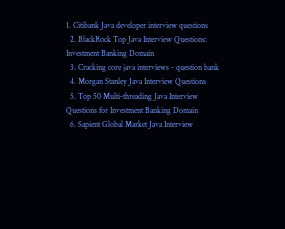1. Citibank Java developer interview questions
  2. BlackRock Top Java Interview Questions: Investment Banking Domain
  3. Cracking core java interviews - question bank
  4. Morgan Stanley Java Interview Questions
  5. Top 50 Multi-threading Java Interview Questions for Investment Banking Domain
  6. Sapient Global Market Java Interview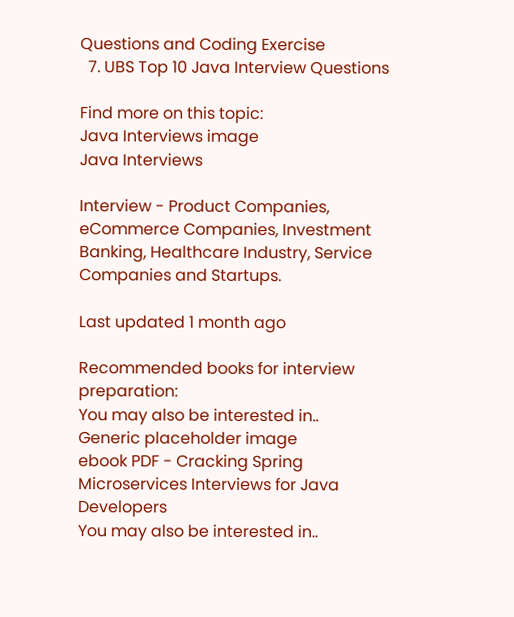Questions and Coding Exercise
  7. UBS Top 10 Java Interview Questions

Find more on this topic:
Java Interviews image
Java Interviews

Interview - Product Companies, eCommerce Companies, Investment Banking, Healthcare Industry, Service Companies and Startups.

Last updated 1 month ago

Recommended books for interview preparation:
You may also be interested in..
Generic placeholder image
ebook PDF - Cracking Spring Microservices Interviews for Java Developers
You may also be interested in..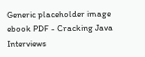Generic placeholder image
ebook PDF - Cracking Java Interviews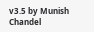v3.5 by Munish Chandel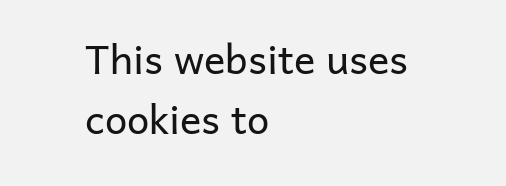This website uses cookies to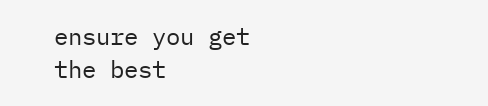ensure you get the best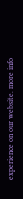experience on our website. more info